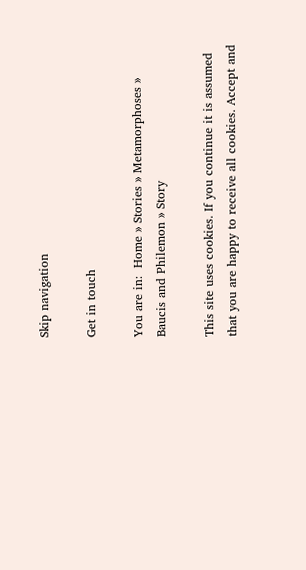Skip navigation

Get in touch

You are in:  Home » Stories » Metamorphoses » Baucis and Philemon » Story

This site uses cookies. If you continue it is assumed that you are happy to receive all cookies. Accept and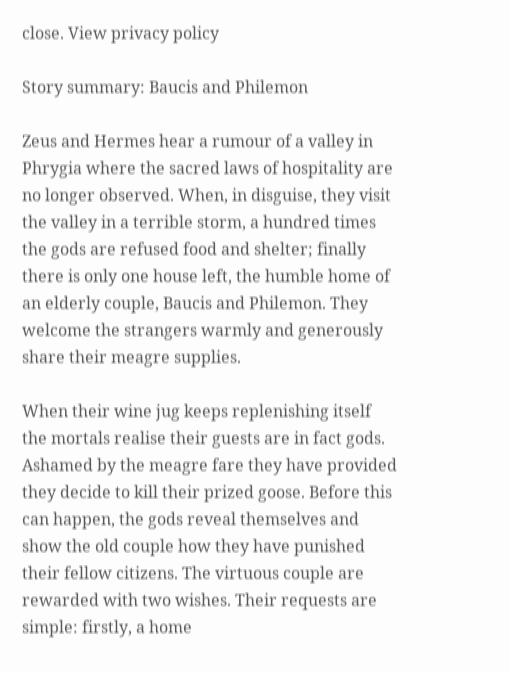close. View privacy policy

Story summary: Baucis and Philemon

Zeus and Hermes hear a rumour of a valley in Phrygia where the sacred laws of hospitality are no longer observed. When, in disguise, they visit the valley in a terrible storm, a hundred times the gods are refused food and shelter; finally there is only one house left, the humble home of an elderly couple, Baucis and Philemon. They welcome the strangers warmly and generously share their meagre supplies.

When their wine jug keeps replenishing itself the mortals realise their guests are in fact gods. Ashamed by the meagre fare they have provided they decide to kill their prized goose. Before this can happen, the gods reveal themselves and show the old couple how they have punished their fellow citizens. The virtuous couple are rewarded with two wishes. Their requests are simple: firstly, a home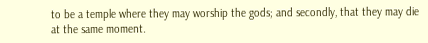to be a temple where they may worship the gods; and secondly, that they may die at the same moment.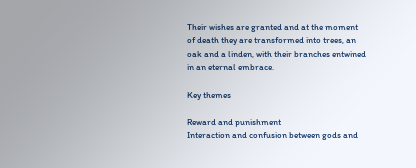Their wishes are granted and at the moment of death they are transformed into trees, an oak and a linden, with their branches entwined in an eternal embrace.

Key themes

Reward and punishment
Interaction and confusion between gods and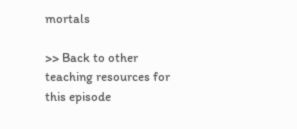mortals

>> Back to other teaching resources for this episode